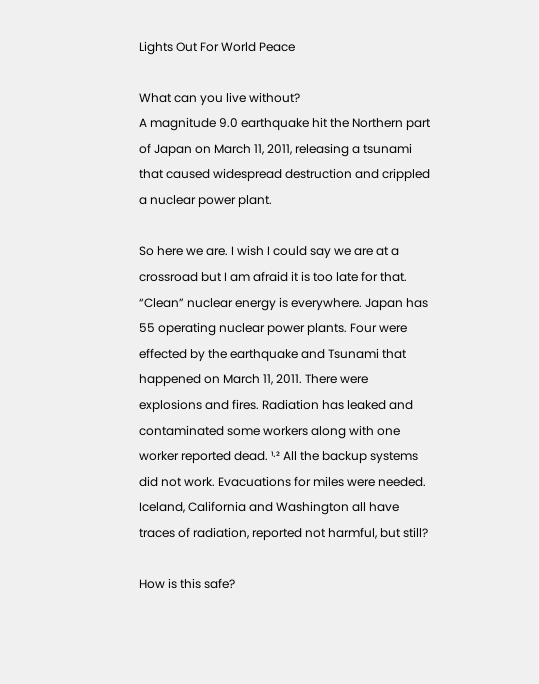Lights Out For World Peace

What can you live without?
A magnitude 9.0 earthquake hit the Northern part of Japan on March 11, 2011, releasing a tsunami that caused widespread destruction and crippled a nuclear power plant.

So here we are. I wish I could say we are at a crossroad but I am afraid it is too late for that. “Clean” nuclear energy is everywhere. Japan has 55 operating nuclear power plants. Four were effected by the earthquake and Tsunami that happened on March 11, 2011. There were explosions and fires. Radiation has leaked and contaminated some workers along with one worker reported dead. ¹·² All the backup systems did not work. Evacuations for miles were needed. Iceland, California and Washington all have traces of radiation, reported not harmful, but still?

How is this safe?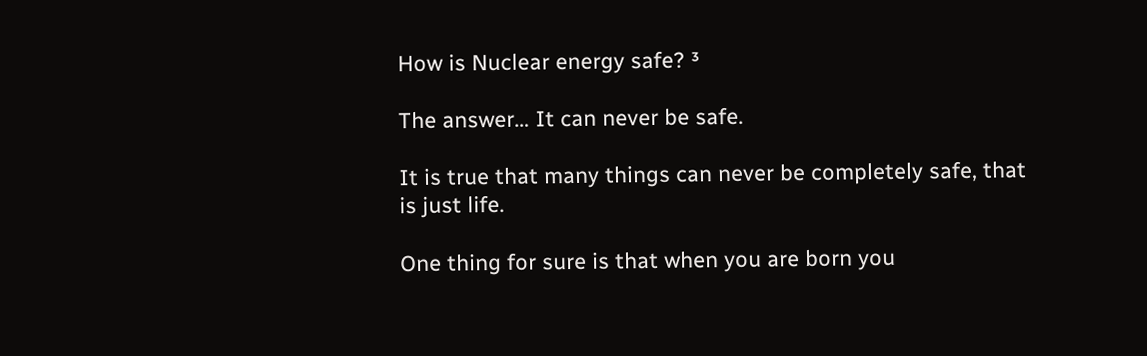How is Nuclear energy safe? ³

The answer… It can never be safe.

It is true that many things can never be completely safe, that is just life.

One thing for sure is that when you are born you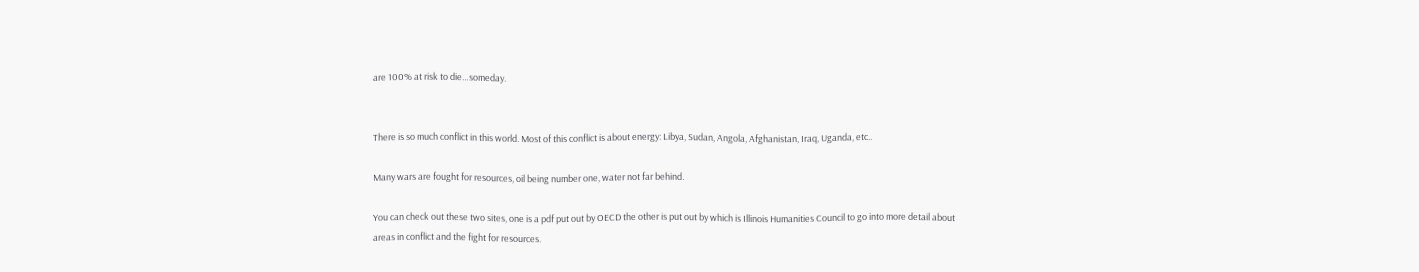are 100% at risk to die…someday.


There is so much conflict in this world. Most of this conflict is about energy: Libya, Sudan, Angola, Afghanistan, Iraq, Uganda, etc..

Many wars are fought for resources, oil being number one, water not far behind.

You can check out these two sites, one is a pdf put out by OECD the other is put out by which is Illinois Humanities Council to go into more detail about areas in conflict and the fight for resources.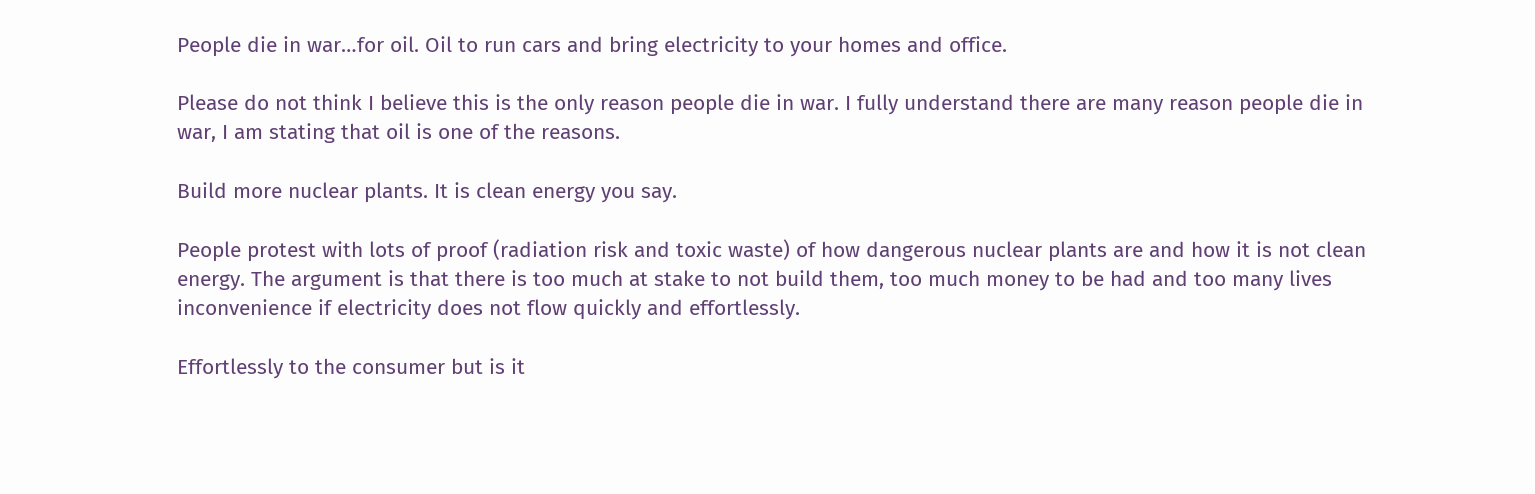People die in war…for oil. Oil to run cars and bring electricity to your homes and office.

Please do not think I believe this is the only reason people die in war. I fully understand there are many reason people die in war, I am stating that oil is one of the reasons.

Build more nuclear plants. It is clean energy you say.

People protest with lots of proof (radiation risk and toxic waste) of how dangerous nuclear plants are and how it is not clean energy. The argument is that there is too much at stake to not build them, too much money to be had and too many lives inconvenience if electricity does not flow quickly and effortlessly.

Effortlessly to the consumer but is it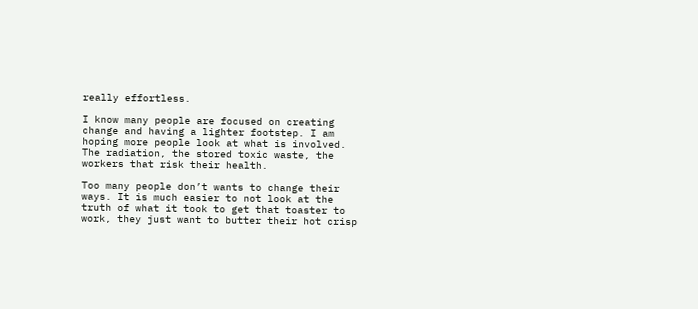really effortless.

I know many people are focused on creating change and having a lighter footstep. I am hoping more people look at what is involved. The radiation, the stored toxic waste, the workers that risk their health.

Too many people don’t wants to change their ways. It is much easier to not look at the truth of what it took to get that toaster to work, they just want to butter their hot crisp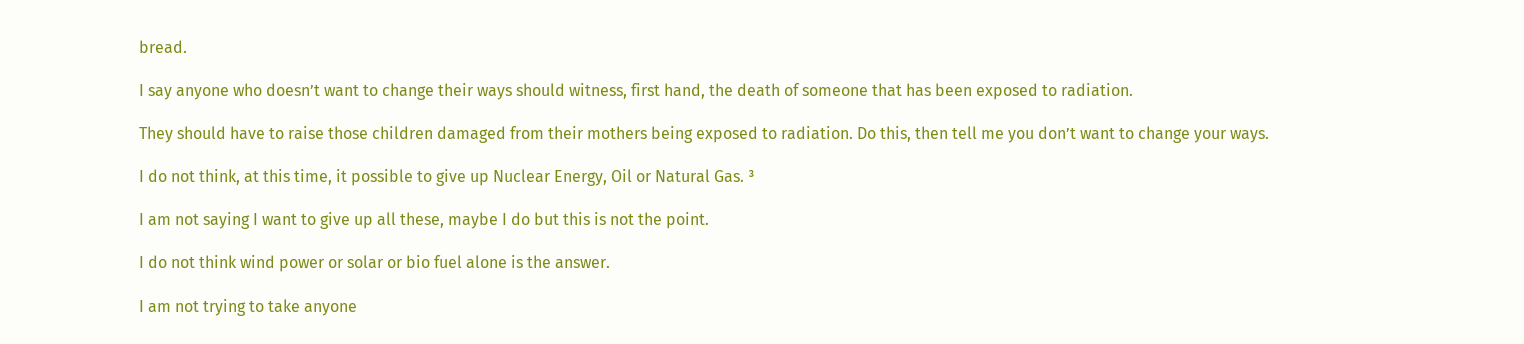bread.

I say anyone who doesn’t want to change their ways should witness, first hand, the death of someone that has been exposed to radiation.

They should have to raise those children damaged from their mothers being exposed to radiation. Do this, then tell me you don’t want to change your ways.

I do not think, at this time, it possible to give up Nuclear Energy, Oil or Natural Gas. ³

I am not saying I want to give up all these, maybe I do but this is not the point.

I do not think wind power or solar or bio fuel alone is the answer.

I am not trying to take anyone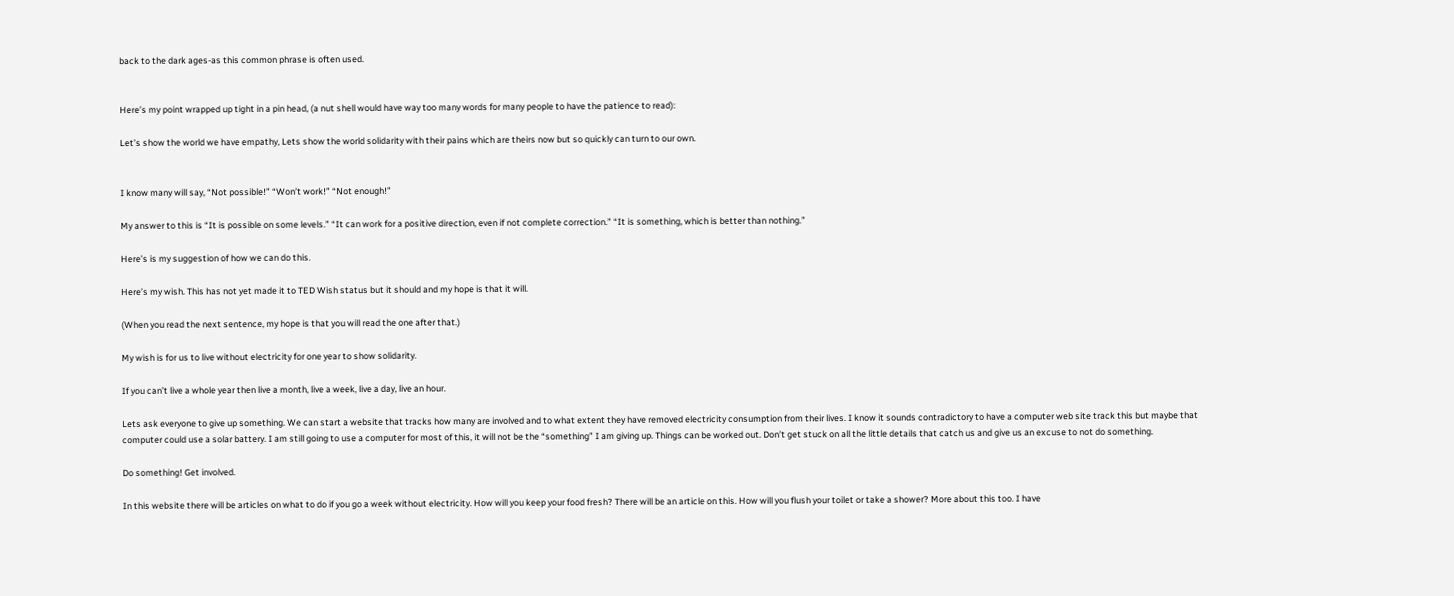back to the dark ages-as this common phrase is often used.


Here’s my point wrapped up tight in a pin head, (a nut shell would have way too many words for many people to have the patience to read):

Let’s show the world we have empathy, Lets show the world solidarity with their pains which are theirs now but so quickly can turn to our own.


I know many will say, “Not possible!” “Won’t work!” “Not enough!”

My answer to this is “It is possible on some levels.” “It can work for a positive direction, even if not complete correction.” “It is something, which is better than nothing.”

Here’s is my suggestion of how we can do this.

Here’s my wish. This has not yet made it to TED Wish status but it should and my hope is that it will.

(When you read the next sentence, my hope is that you will read the one after that.)

My wish is for us to live without electricity for one year to show solidarity.

If you can’t live a whole year then live a month, live a week, live a day, live an hour.

Lets ask everyone to give up something. We can start a website that tracks how many are involved and to what extent they have removed electricity consumption from their lives. I know it sounds contradictory to have a computer web site track this but maybe that computer could use a solar battery. I am still going to use a computer for most of this, it will not be the “something” I am giving up. Things can be worked out. Don’t get stuck on all the little details that catch us and give us an excuse to not do something.

Do something! Get involved.

In this website there will be articles on what to do if you go a week without electricity. How will you keep your food fresh? There will be an article on this. How will you flush your toilet or take a shower? More about this too. I have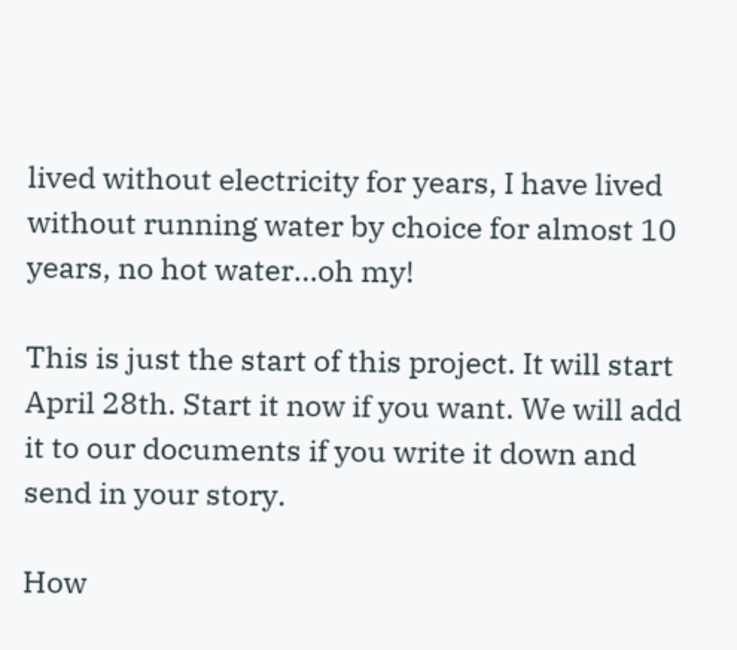lived without electricity for years, I have lived without running water by choice for almost 10 years, no hot water…oh my!

This is just the start of this project. It will start April 28th. Start it now if you want. We will add it to our documents if you write it down and send in your story.

How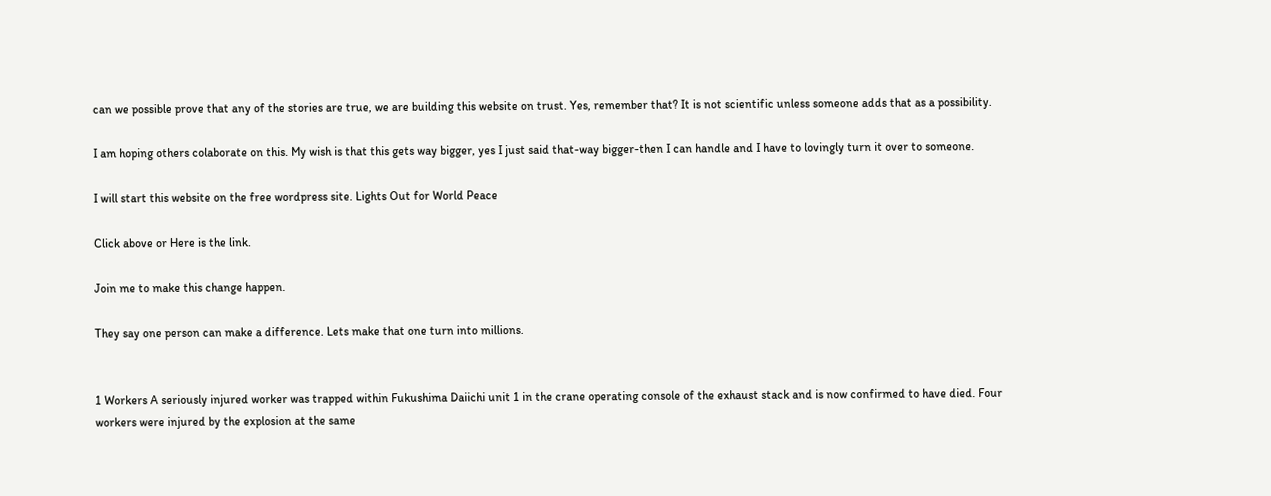can we possible prove that any of the stories are true, we are building this website on trust. Yes, remember that? It is not scientific unless someone adds that as a possibility.

I am hoping others colaborate on this. My wish is that this gets way bigger, yes I just said that-way bigger-then I can handle and I have to lovingly turn it over to someone.

I will start this website on the free wordpress site. Lights Out for World Peace

Click above or Here is the link.

Join me to make this change happen.

They say one person can make a difference. Lets make that one turn into millions.


1 Workers A seriously injured worker was trapped within Fukushima Daiichi unit 1 in the crane operating console of the exhaust stack and is now confirmed to have died. Four workers were injured by the explosion at the same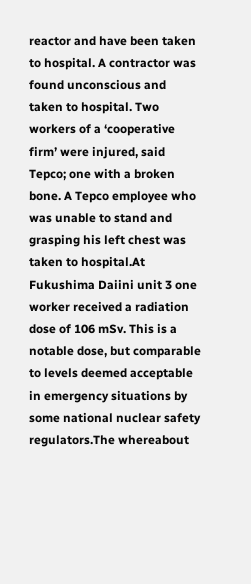reactor and have been taken to hospital. A contractor was found unconscious and taken to hospital. Two workers of a ‘cooperative firm’ were injured, said Tepco; one with a broken bone. A Tepco employee who was unable to stand and grasping his left chest was taken to hospital.At Fukushima Daiini unit 3 one worker received a radiation dose of 106 mSv. This is a notable dose, but comparable to levels deemed acceptable in emergency situations by some national nuclear safety regulators.The whereabout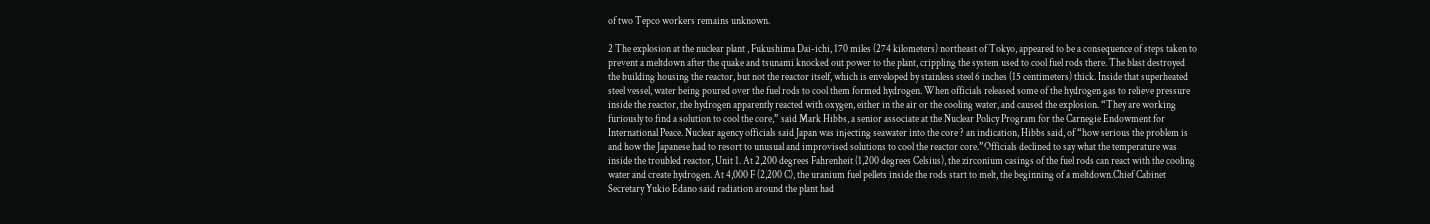of two Tepco workers remains unknown.

2 The explosion at the nuclear plant , Fukushima Dai-ichi, 170 miles (274 kilometers) northeast of Tokyo, appeared to be a consequence of steps taken to prevent a meltdown after the quake and tsunami knocked out power to the plant, crippling the system used to cool fuel rods there. The blast destroyed the building housing the reactor, but not the reactor itself, which is enveloped by stainless steel 6 inches (15 centimeters) thick. Inside that superheated steel vessel, water being poured over the fuel rods to cool them formed hydrogen. When officials released some of the hydrogen gas to relieve pressure inside the reactor, the hydrogen apparently reacted with oxygen, either in the air or the cooling water, and caused the explosion. “They are working furiously to find a solution to cool the core,” said Mark Hibbs, a senior associate at the Nuclear Policy Program for the Carnegie Endowment for International Peace. Nuclear agency officials said Japan was injecting seawater into the core ? an indication, Hibbs said, of “how serious the problem is and how the Japanese had to resort to unusual and improvised solutions to cool the reactor core.”Officials declined to say what the temperature was inside the troubled reactor, Unit 1. At 2,200 degrees Fahrenheit (1,200 degrees Celsius), the zirconium casings of the fuel rods can react with the cooling water and create hydrogen. At 4,000 F (2,200 C), the uranium fuel pellets inside the rods start to melt, the beginning of a meltdown.Chief Cabinet Secretary Yukio Edano said radiation around the plant had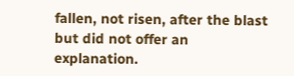fallen, not risen, after the blast but did not offer an explanation.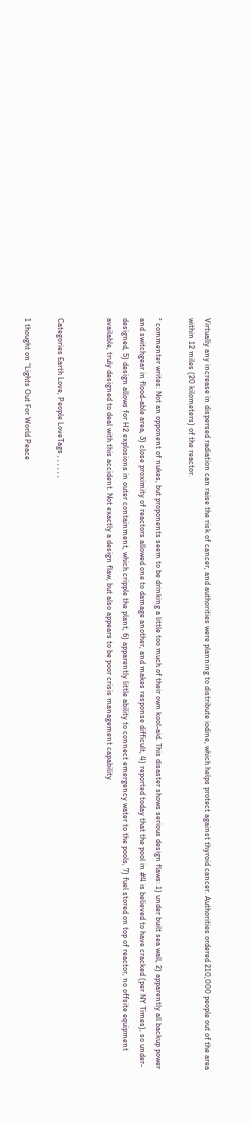Virtually any increase in dispersed radiation can raise the risk of cancer, and authorities were planning to distribute iodine, which helps protect against thyroid cancer. Authorities ordered 210,000 people out of the area within 12 miles (20 kilometers) of the reactor.

³ commenter writes: Not an opponent of nukes, but proponents seem to be drinking a little too much of their own kool-aid. This disaster shows serious design flaws: 1) under built sea wall, 2) apparently all backup power and switchgear in flood-able area, 3) close proximity of reactors allowed one to damage another, and makes response difficult, 4) reported today that the pool in #4 is believed to have cracked (per NY Times), so under-designed, 5) design allows for H2 explosions in outer containment, which cripple the plant, 6) apparently little ability to connect emergency water to the pools, 7) fuel stored on top of reactor, no offsite equipment available, truly designed to deal with this accident. Not exactly a design flaw, but also appears to be poor crisis management capability


Categories Earth Love, People LoveTags , , , , , ,

1 thought on “Lights Out For World Peace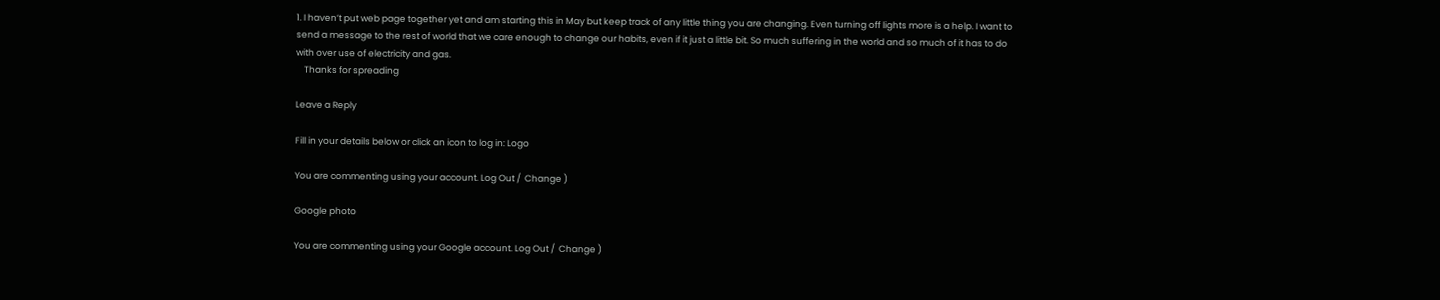1. I haven’t put web page together yet and am starting this in May but keep track of any little thing you are changing. Even turning off lights more is a help. I want to send a message to the rest of world that we care enough to change our habits, even if it just a little bit. So much suffering in the world and so much of it has to do with over use of electricity and gas.
    Thanks for spreading

Leave a Reply

Fill in your details below or click an icon to log in: Logo

You are commenting using your account. Log Out /  Change )

Google photo

You are commenting using your Google account. Log Out /  Change )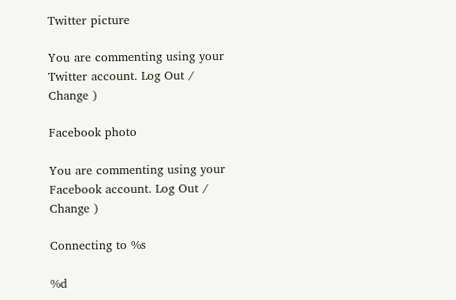Twitter picture

You are commenting using your Twitter account. Log Out /  Change )

Facebook photo

You are commenting using your Facebook account. Log Out /  Change )

Connecting to %s

%d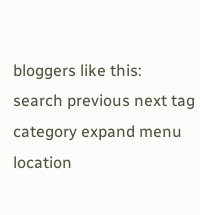bloggers like this:
search previous next tag category expand menu location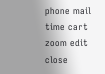phone mail time cart zoom edit close